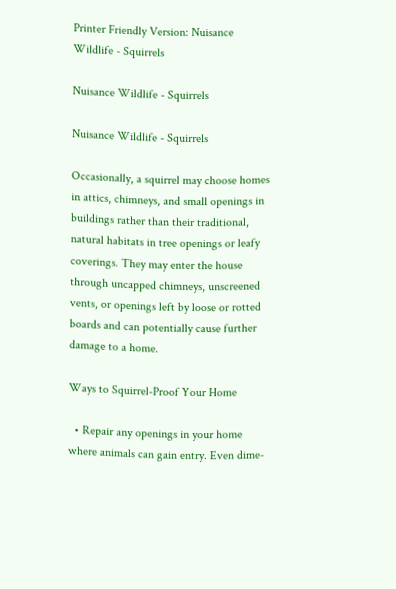Printer Friendly Version: Nuisance Wildlife - Squirrels

Nuisance Wildlife - Squirrels

Nuisance Wildlife - Squirrels

Occasionally, a squirrel may choose homes in attics, chimneys, and small openings in buildings rather than their traditional, natural habitats in tree openings or leafy coverings. They may enter the house through uncapped chimneys, unscreened vents, or openings left by loose or rotted boards and can potentially cause further damage to a home.

Ways to Squirrel-Proof Your Home

  • Repair any openings in your home where animals can gain entry. Even dime-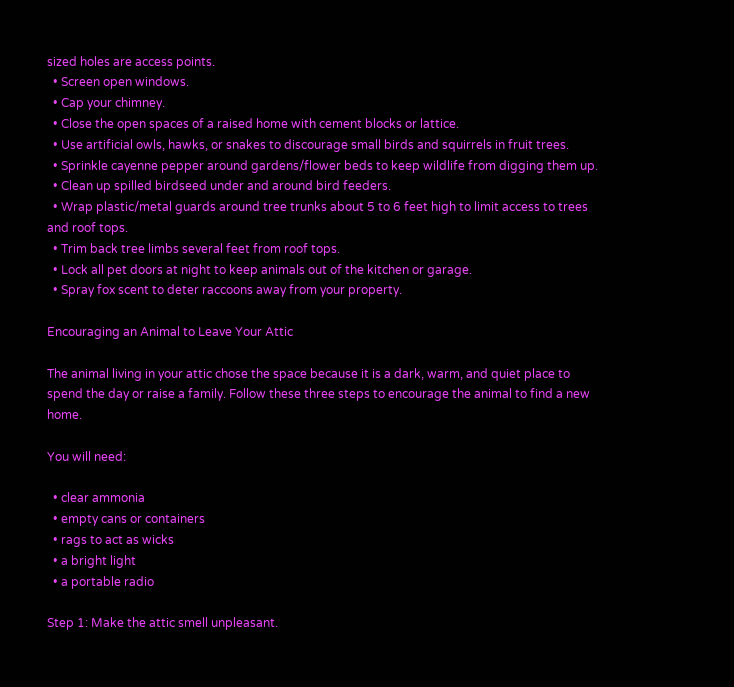sized holes are access points.
  • Screen open windows.
  • Cap your chimney.
  • Close the open spaces of a raised home with cement blocks or lattice.
  • Use artificial owls, hawks, or snakes to discourage small birds and squirrels in fruit trees.
  • Sprinkle cayenne pepper around gardens/flower beds to keep wildlife from digging them up.
  • Clean up spilled birdseed under and around bird feeders.
  • Wrap plastic/metal guards around tree trunks about 5 to 6 feet high to limit access to trees and roof tops.
  • Trim back tree limbs several feet from roof tops.
  • Lock all pet doors at night to keep animals out of the kitchen or garage.
  • Spray fox scent to deter raccoons away from your property.

Encouraging an Animal to Leave Your Attic

The animal living in your attic chose the space because it is a dark, warm, and quiet place to spend the day or raise a family. Follow these three steps to encourage the animal to find a new home.

You will need:

  • clear ammonia
  • empty cans or containers
  • rags to act as wicks
  • a bright light
  • a portable radio

Step 1: Make the attic smell unpleasant.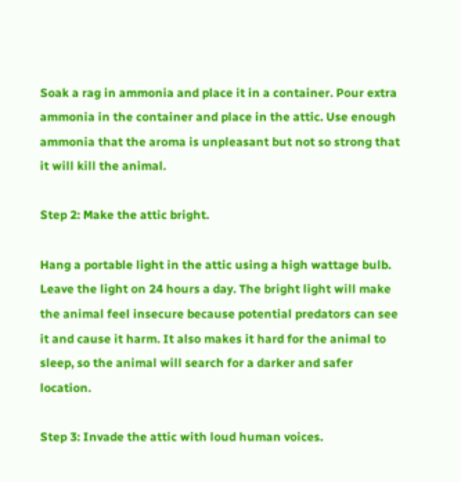Soak a rag in ammonia and place it in a container. Pour extra ammonia in the container and place in the attic. Use enough ammonia that the aroma is unpleasant but not so strong that it will kill the animal.

Step 2: Make the attic bright.

Hang a portable light in the attic using a high wattage bulb. Leave the light on 24 hours a day. The bright light will make the animal feel insecure because potential predators can see it and cause it harm. It also makes it hard for the animal to sleep, so the animal will search for a darker and safer location.

Step 3: Invade the attic with loud human voices.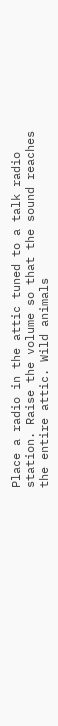Place a radio in the attic tuned to a talk radio station. Raise the volume so that the sound reaches the entire attic. Wild animals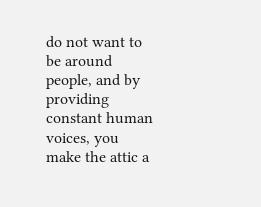do not want to be around people, and by providing constant human voices, you make the attic a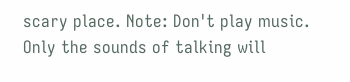scary place. Note: Don't play music. Only the sounds of talking will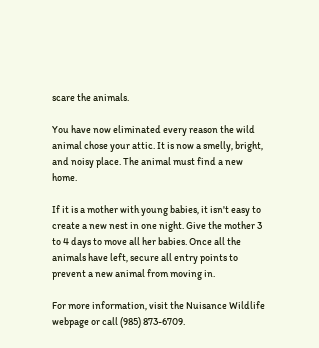scare the animals.

You have now eliminated every reason the wild animal chose your attic. It is now a smelly, bright, and noisy place. The animal must find a new home.

If it is a mother with young babies, it isn't easy to create a new nest in one night. Give the mother 3 to 4 days to move all her babies. Once all the animals have left, secure all entry points to prevent a new animal from moving in.

For more information, visit the Nuisance Wildlife webpage or call (985) 873-6709.